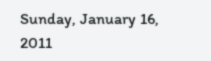Sunday, January 16, 2011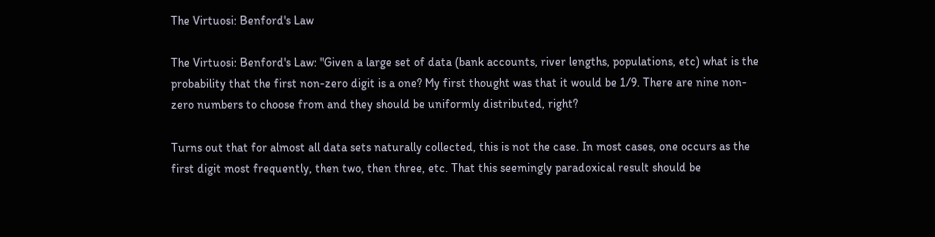The Virtuosi: Benford's Law

The Virtuosi: Benford's Law: "Given a large set of data (bank accounts, river lengths, populations, etc) what is the probability that the first non-zero digit is a one? My first thought was that it would be 1/9. There are nine non-zero numbers to choose from and they should be uniformly distributed, right?

Turns out that for almost all data sets naturally collected, this is not the case. In most cases, one occurs as the first digit most frequently, then two, then three, etc. That this seemingly paradoxical result should be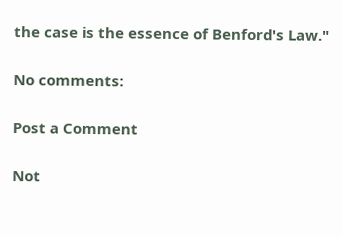the case is the essence of Benford's Law."

No comments:

Post a Comment

Not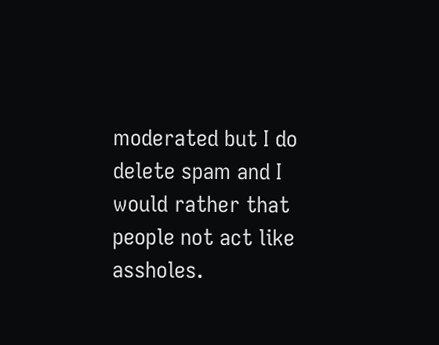moderated but I do delete spam and I would rather that people not act like assholes.